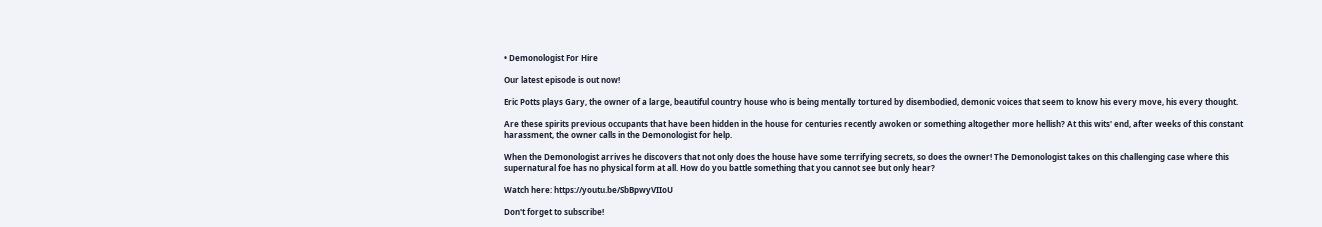• Demonologist For Hire

Our latest episode is out now!

Eric Potts plays Gary, the owner of a large, beautiful country house who is being mentally tortured by disembodied, demonic voices that seem to know his every move, his every thought.

Are these spirits previous occupants that have been hidden in the house for centuries recently awoken or something altogether more hellish? At this wits' end, after weeks of this constant harassment, the owner calls in the Demonologist for help.

When the Demonologist arrives he discovers that not only does the house have some terrifying secrets, so does the owner! The Demonologist takes on this challenging case where this supernatural foe has no physical form at all. How do you battle something that you cannot see but only hear?

Watch here: https://youtu.be/SbBpwyVIIoU

Don't forget to subscribe!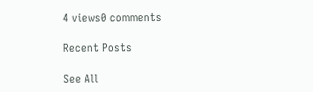4 views0 comments

Recent Posts

See All